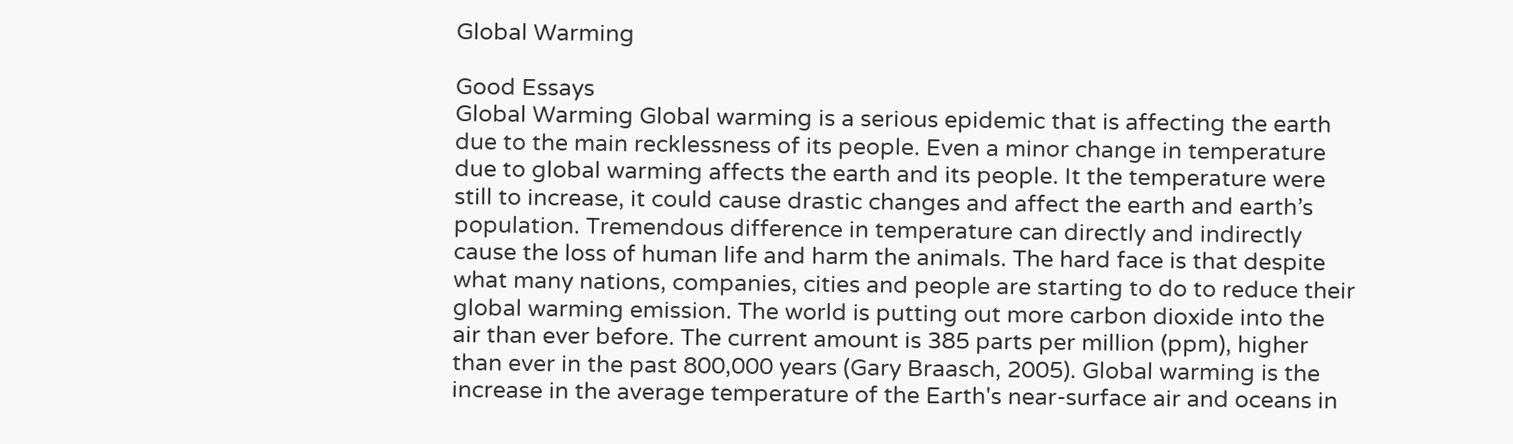Global Warming

Good Essays
Global Warming Global warming is a serious epidemic that is affecting the earth due to the main recklessness of its people. Even a minor change in temperature due to global warming affects the earth and its people. It the temperature were still to increase, it could cause drastic changes and affect the earth and earth’s population. Tremendous difference in temperature can directly and indirectly cause the loss of human life and harm the animals. The hard face is that despite what many nations, companies, cities and people are starting to do to reduce their global warming emission. The world is putting out more carbon dioxide into the air than ever before. The current amount is 385 parts per million (ppm), higher than ever in the past 800,000 years (Gary Braasch, 2005). Global warming is the increase in the average temperature of the Earth's near-surface air and oceans in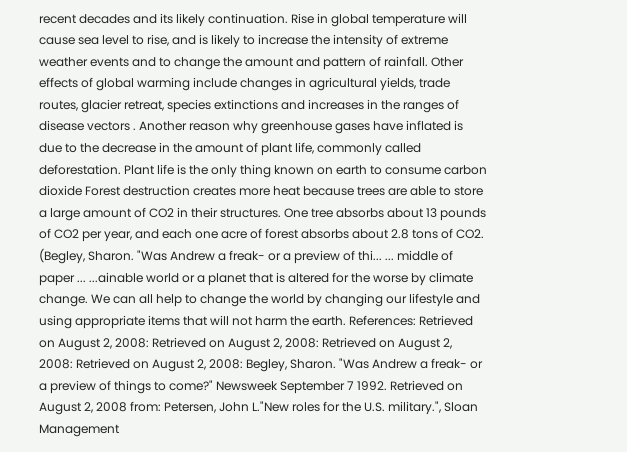recent decades and its likely continuation. Rise in global temperature will cause sea level to rise, and is likely to increase the intensity of extreme weather events and to change the amount and pattern of rainfall. Other effects of global warming include changes in agricultural yields, trade routes, glacier retreat, species extinctions and increases in the ranges of disease vectors . Another reason why greenhouse gases have inflated is due to the decrease in the amount of plant life, commonly called deforestation. Plant life is the only thing known on earth to consume carbon dioxide Forest destruction creates more heat because trees are able to store a large amount of CO2 in their structures. One tree absorbs about 13 pounds of CO2 per year, and each one acre of forest absorbs about 2.8 tons of CO2. (Begley, Sharon. "Was Andrew a freak- or a preview of thi... ... middle of paper ... ...ainable world or a planet that is altered for the worse by climate change. We can all help to change the world by changing our lifestyle and using appropriate items that will not harm the earth. References: Retrieved on August 2, 2008: Retrieved on August 2, 2008: Retrieved on August 2, 2008: Retrieved on August 2, 2008: Begley, Sharon. "Was Andrew a freak- or a preview of things to come?" Newsweek September 7 1992. Retrieved on August 2, 2008 from: Petersen, John L."New roles for the U.S. military.", Sloan Management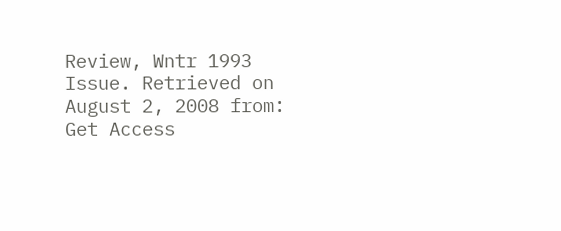Review, Wntr 1993 Issue. Retrieved on August 2, 2008 from:
Get Access